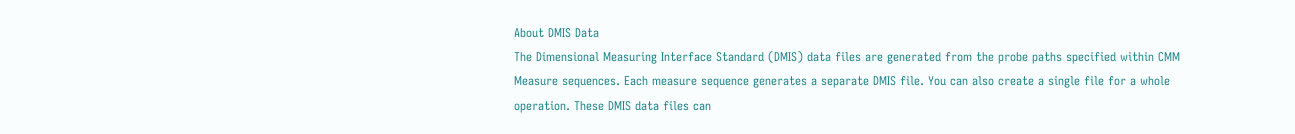About DMIS Data
The Dimensional Measuring Interface Standard (DMIS) data files are generated from the probe paths specified within CMM Measure sequences. Each measure sequence generates a separate DMIS file. You can also create a single file for a whole operation. These DMIS data files can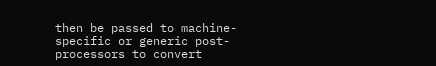then be passed to machine-specific or generic post-processors to convert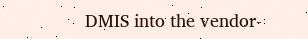DMIS into the vendor-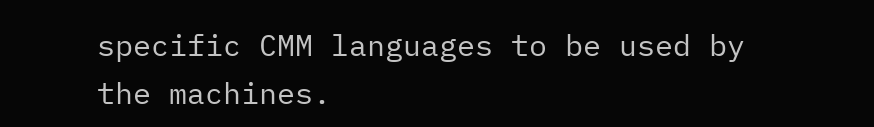specific CMM languages to be used by the machines.